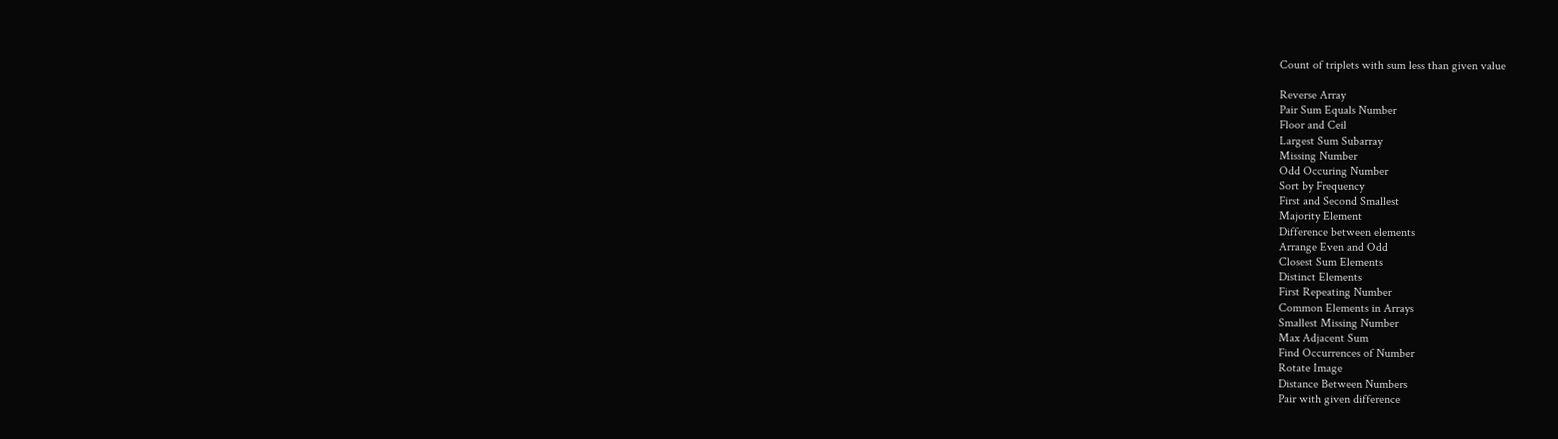Count of triplets with sum less than given value

Reverse Array
Pair Sum Equals Number
Floor and Ceil
Largest Sum Subarray
Missing Number
Odd Occuring Number
Sort by Frequency
First and Second Smallest
Majority Element
Difference between elements
Arrange Even and Odd
Closest Sum Elements
Distinct Elements
First Repeating Number
Common Elements in Arrays
Smallest Missing Number
Max Adjacent Sum
Find Occurrences of Number
Rotate Image
Distance Between Numbers
Pair with given difference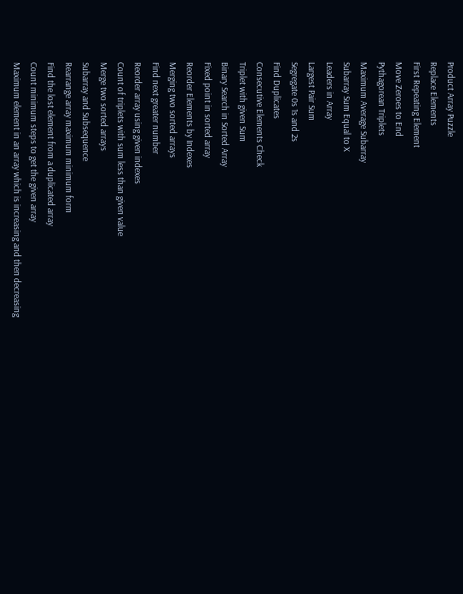Product Array Puzzle
Replace Elements
First Repeating Element
Move Zeroes to End
Pythagorean Triplets
Maximum Average Subarray
Subarray Sum Equal to X
Leaders in Array
Largest Pair Sum
Segregate 0s 1s and 2s
Find Duplicates
Consecutive Elements Check
Triplet with given Sum
Binary Search in Sorted Array
Fixed point in sorted array
Reorder Elements by Indexes
Merging two sorted arrays
Find next greater number
Reorder array using given indexes
Count of triplets with sum less than given value
Merge two sorted arrays
Subarray and Subsequence
Rearrange array maximum minimum form
Find the lost element from a duplicated array
Count minimum steps to get the given array
Maximum element in an array which is increasing and then decreasing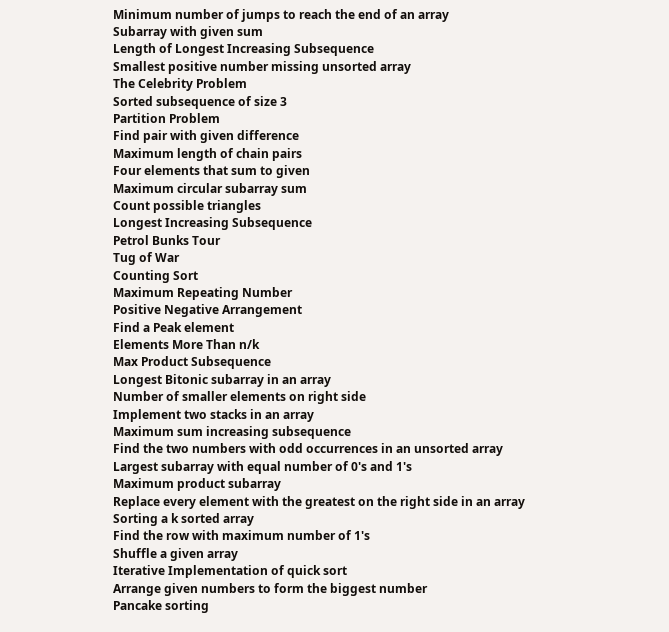Minimum number of jumps to reach the end of an array
Subarray with given sum
Length of Longest Increasing Subsequence
Smallest positive number missing unsorted array
The Celebrity Problem
Sorted subsequence of size 3
Partition Problem
Find pair with given difference
Maximum length of chain pairs
Four elements that sum to given
Maximum circular subarray sum
Count possible triangles
Longest Increasing Subsequence
Petrol Bunks Tour
Tug of War
Counting Sort
Maximum Repeating Number
Positive Negative Arrangement
Find a Peak element
Elements More Than n/k
Max Product Subsequence
Longest Bitonic subarray in an array
Number of smaller elements on right side
Implement two stacks in an array
Maximum sum increasing subsequence
Find the two numbers with odd occurrences in an unsorted array
Largest subarray with equal number of 0's and 1's
Maximum product subarray
Replace every element with the greatest on the right side in an array
Sorting a k sorted array
Find the row with maximum number of 1's
Shuffle a given array
Iterative Implementation of quick sort
Arrange given numbers to form the biggest number
Pancake sorting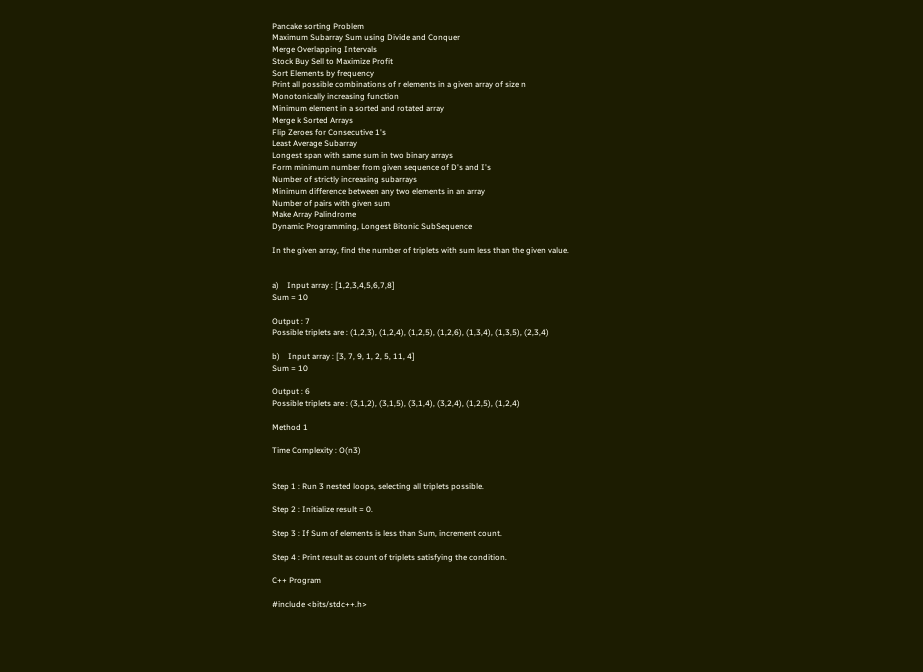Pancake sorting Problem
Maximum Subarray Sum using Divide and Conquer
Merge Overlapping Intervals
Stock Buy Sell to Maximize Profit
Sort Elements by frequency
Print all possible combinations of r elements in a given array of size n
Monotonically increasing function
Minimum element in a sorted and rotated array
Merge k Sorted Arrays
Flip Zeroes for Consecutive 1's
Least Average Subarray
Longest span with same sum in two binary arrays
Form minimum number from given sequence of D's and I's
Number of strictly increasing subarrays
Minimum difference between any two elements in an array
Number of pairs with given sum
Make Array Palindrome
Dynamic Programming, Longest Bitonic SubSequence

In the given array, find the number of triplets with sum less than the given value.


a)    Input array : [1,2,3,4,5,6,7,8]
Sum = 10

Output : 7
Possible triplets are : (1,2,3), (1,2,4), (1,2,5), (1,2,6), (1,3,4), (1,3,5), (2,3,4)

b)    Input array : [3, 7, 9, 1, 2, 5, 11, 4]
Sum = 10

Output : 6
Possible triplets are : (3,1,2), (3,1,5), (3,1,4), (3,2,4), (1,2,5), (1,2,4)

Method 1

Time Complexity : O(n3)


Step 1 : Run 3 nested loops, selecting all triplets possible.

Step 2 : Initialize result = 0.

Step 3 : If Sum of elements is less than Sum, increment count.

Step 4 : Print result as count of triplets satisfying the condition.

C++ Program

#include <bits/stdc++.h>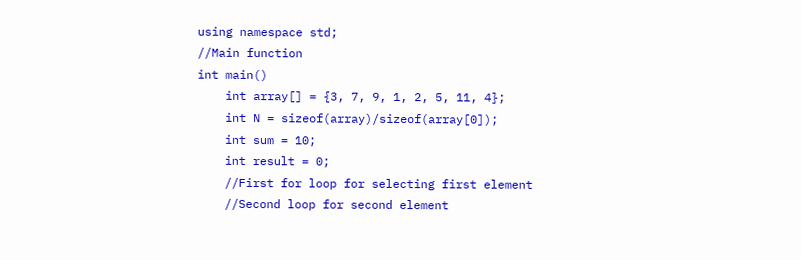using namespace std;
//Main function
int main()
    int array[] = {3, 7, 9, 1, 2, 5, 11, 4};
    int N = sizeof(array)/sizeof(array[0]);
    int sum = 10;
    int result = 0;
    //First for loop for selecting first element
    //Second loop for second element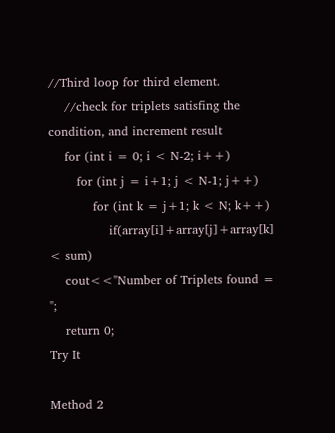//Third loop for third element.
    //check for triplets satisfing the condition, and increment result
    for (int i = 0; i < N-2; i++)
       for (int j = i+1; j < N-1; j++)
           for (int k = j+1; k < N; k++)
               if(array[i]+array[j]+array[k] < sum)
    cout<<"Number of Triplets found = ";
    return 0;
Try It

Method 2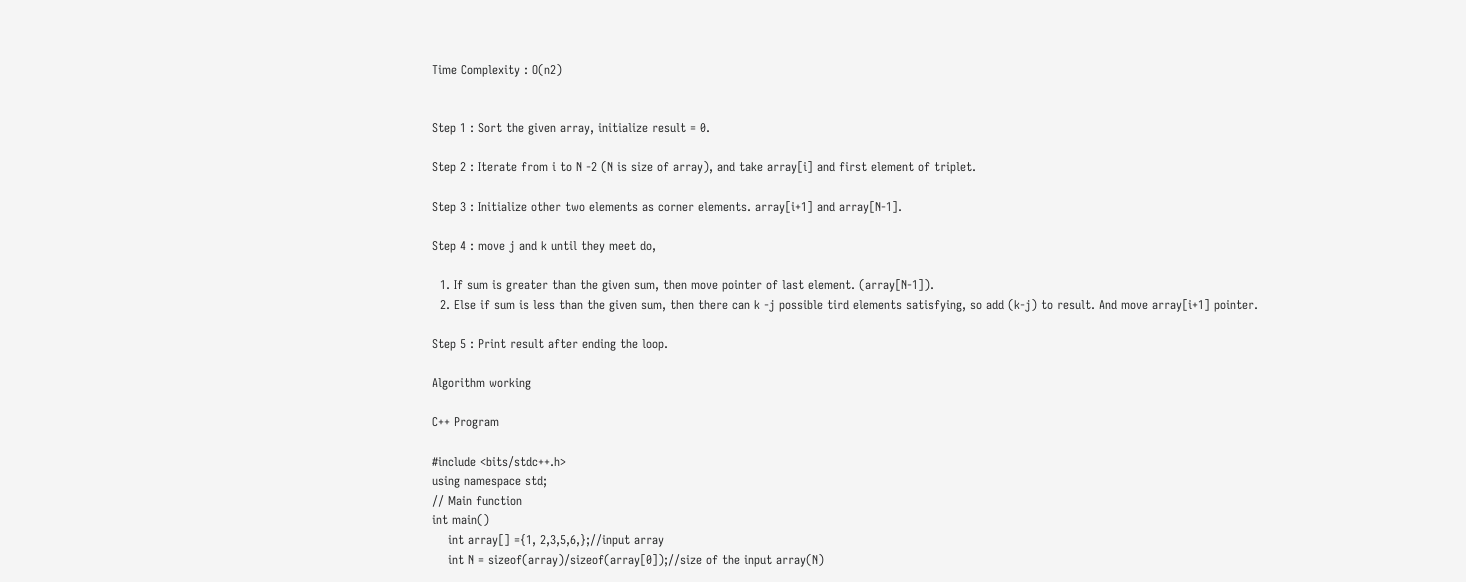Time Complexity : O(n2)


Step 1 : Sort the given array, initialize result = 0.

Step 2 : Iterate from i to N -2 (N is size of array), and take array[i] and first element of triplet.

Step 3 : Initialize other two elements as corner elements. array[i+1] and array[N-1].

Step 4 : move j and k until they meet do,

  1. If sum is greater than the given sum, then move pointer of last element. (array[N-1]).
  2. Else if sum is less than the given sum, then there can k -j possible tird elements satisfying, so add (k-j) to result. And move array[i+1] pointer.

Step 5 : Print result after ending the loop.

Algorithm working

C++ Program

#include <bits/stdc++.h>
using namespace std;
// Main function
int main()
    int array[] ={1, 2,3,5,6,};//input array
    int N = sizeof(array)/sizeof(array[0]);//size of the input array(N)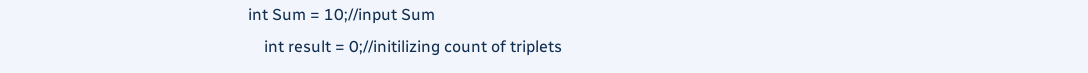int Sum = 10;//input Sum
    int result = 0;//initilizing count of triplets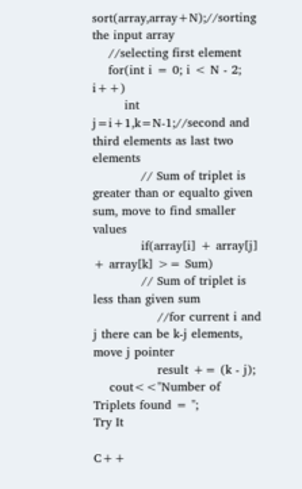sort(array,array+N);//sorting the input array
    //selecting first element
    for(int i = 0; i < N - 2; i++)
        int j=i+1,k=N-1;//second and third elements as last two elements
            // Sum of triplet is greater than or equalto given sum, move to find smaller values
            if(array[i] + array[j] + array[k] >= Sum)
            // Sum of triplet is less than given sum
                //for current i and j there can be k-j elements, move j pointer
                result += (k - j);
    cout<<"Number of Triplets found = ";
Try It

C++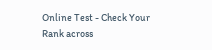Online Test - Check Your Rank across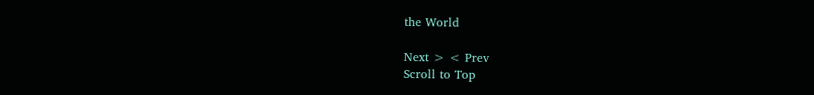the World

Next > < Prev
Scroll to Top